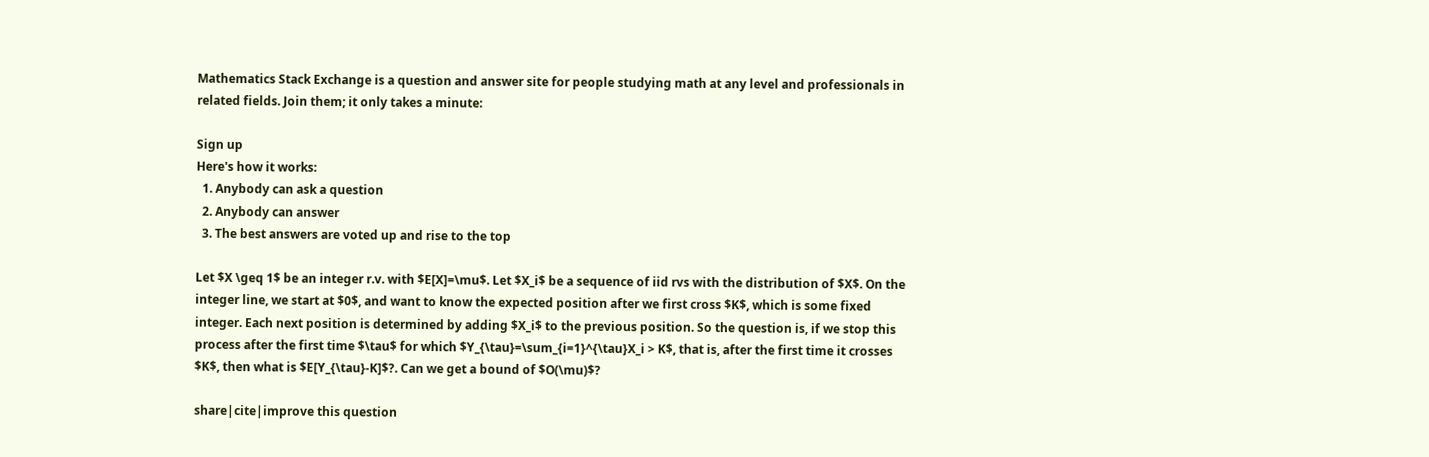Mathematics Stack Exchange is a question and answer site for people studying math at any level and professionals in related fields. Join them; it only takes a minute:

Sign up
Here's how it works:
  1. Anybody can ask a question
  2. Anybody can answer
  3. The best answers are voted up and rise to the top

Let $X \geq 1$ be an integer r.v. with $E[X]=\mu$. Let $X_i$ be a sequence of iid rvs with the distribution of $X$. On the integer line, we start at $0$, and want to know the expected position after we first cross $K$, which is some fixed integer. Each next position is determined by adding $X_i$ to the previous position. So the question is, if we stop this process after the first time $\tau$ for which $Y_{\tau}=\sum_{i=1}^{\tau}X_i > K$, that is, after the first time it crosses $K$, then what is $E[Y_{\tau}-K]$?. Can we get a bound of $O(\mu)$?

share|cite|improve this question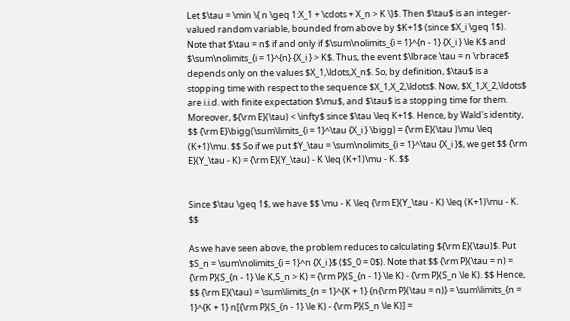Let $\tau = \min \{ n \geq 1:X_1 + \cdots + X_n > K \}$. Then $\tau$ is an integer-valued random variable, bounded from above by $K+1$ (since $X_i \geq 1$). Note that $\tau = n$ if and only if $\sum\nolimits_{i = 1}^{n - 1} {X_i } \le K$ and $\sum\nolimits_{i = 1}^{n} {X_i } > K$. Thus, the event $\lbrace \tau = n \rbrace$ depends only on the values $X_1,\ldots,X_n$. So, by definition, $\tau$ is a stopping time with respect to the sequence $X_1,X_2,\ldots$. Now, $X_1,X_2,\ldots$ are i.i.d. with finite expectation $\mu$, and $\tau$ is a stopping time for them. Moreover, ${\rm E}(\tau) < \infty$ since $\tau \leq K+1$. Hence, by Wald's identity, $$ {\rm E}\bigg(\sum\limits_{i = 1}^\tau {X_i } \bigg) = {\rm E}(\tau )\mu \leq (K+1)\mu. $$ So if we put $Y_\tau = \sum\nolimits_{i = 1}^\tau {X_i }$, we get $$ {\rm E}(Y_\tau - K) = {\rm E}(Y_\tau) - K \leq (K+1)\mu - K. $$


Since $\tau \geq 1$, we have $$ \mu - K \leq {\rm E}(Y_\tau - K) \leq (K+1)\mu - K. $$

As we have seen above, the problem reduces to calculating ${\rm E}(\tau)$. Put $S_n = \sum\nolimits_{i = 1}^n {X_i }$ ($S_0 = 0$). Note that $$ {\rm P}(\tau = n) = {\rm P}(S_{n - 1} \le K,S_n > K) = {\rm P}(S_{n - 1} \le K) - {\rm P}(S_n \le K). $$ Hence, $$ {\rm E}(\tau) = \sum\limits_{n = 1}^{K + 1} {n{\rm P}(\tau = n)} = \sum\limits_{n = 1}^{K + 1} n[{\rm P}(S_{n - 1} \le K) - {\rm P}(S_n \le K)] =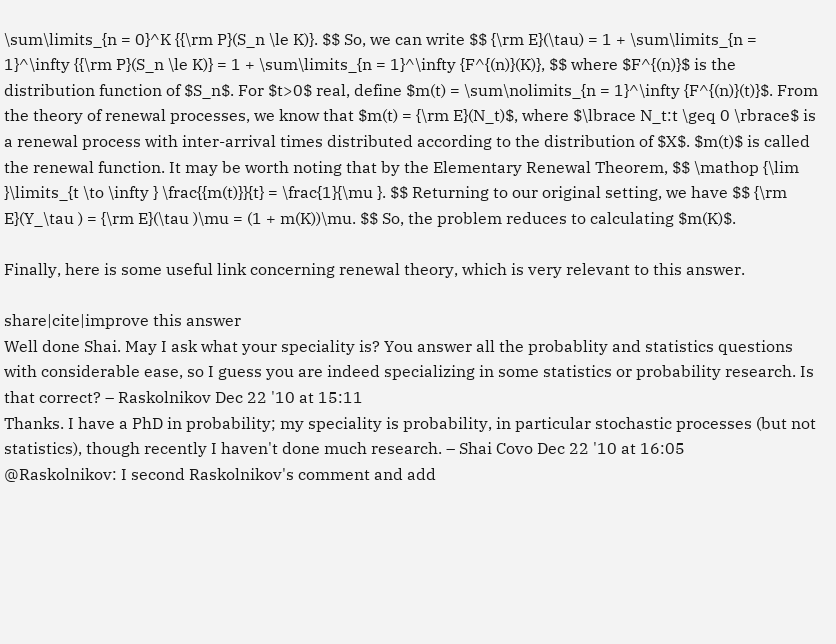\sum\limits_{n = 0}^K {{\rm P}(S_n \le K)}. $$ So, we can write $$ {\rm E}(\tau) = 1 + \sum\limits_{n = 1}^\infty {{\rm P}(S_n \le K)} = 1 + \sum\limits_{n = 1}^\infty {F^{(n)}(K)}, $$ where $F^{(n)}$ is the distribution function of $S_n$. For $t>0$ real, define $m(t) = \sum\nolimits_{n = 1}^\infty {F^{(n)}(t)}$. From the theory of renewal processes, we know that $m(t) = {\rm E}(N_t)$, where $\lbrace N_t:t \geq 0 \rbrace$ is a renewal process with inter-arrival times distributed according to the distribution of $X$. $m(t)$ is called the renewal function. It may be worth noting that by the Elementary Renewal Theorem, $$ \mathop {\lim }\limits_{t \to \infty } \frac{{m(t)}}{t} = \frac{1}{\mu }. $$ Returning to our original setting, we have $$ {\rm E}(Y_\tau ) = {\rm E}(\tau )\mu = (1 + m(K))\mu. $$ So, the problem reduces to calculating $m(K)$.

Finally, here is some useful link concerning renewal theory, which is very relevant to this answer.

share|cite|improve this answer
Well done Shai. May I ask what your speciality is? You answer all the probablity and statistics questions with considerable ease, so I guess you are indeed specializing in some statistics or probability research. Is that correct? – Raskolnikov Dec 22 '10 at 15:11
Thanks. I have a PhD in probability; my speciality is probability, in particular stochastic processes (but not statistics), though recently I haven't done much research. – Shai Covo Dec 22 '10 at 16:05
@Raskolnikov: I second Raskolnikov's comment and add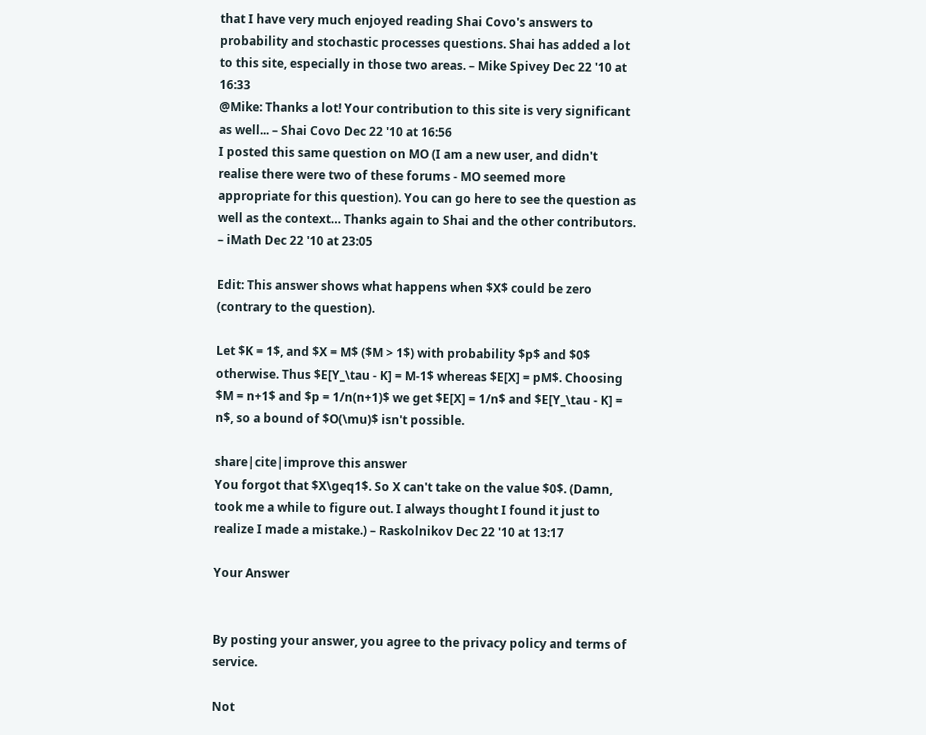that I have very much enjoyed reading Shai Covo's answers to probability and stochastic processes questions. Shai has added a lot to this site, especially in those two areas. – Mike Spivey Dec 22 '10 at 16:33
@Mike: Thanks a lot! Your contribution to this site is very significant as well... – Shai Covo Dec 22 '10 at 16:56
I posted this same question on MO (I am a new user, and didn't realise there were two of these forums - MO seemed more appropriate for this question). You can go here to see the question as well as the context… Thanks again to Shai and the other contributors. – iMath Dec 22 '10 at 23:05

Edit: This answer shows what happens when $X$ could be zero (contrary to the question).

Let $K = 1$, and $X = M$ ($M > 1$) with probability $p$ and $0$ otherwise. Thus $E[Y_\tau - K] = M-1$ whereas $E[X] = pM$. Choosing $M = n+1$ and $p = 1/n(n+1)$ we get $E[X] = 1/n$ and $E[Y_\tau - K] = n$, so a bound of $O(\mu)$ isn't possible.

share|cite|improve this answer
You forgot that $X\geq1$. So X can't take on the value $0$. (Damn, took me a while to figure out. I always thought I found it just to realize I made a mistake.) – Raskolnikov Dec 22 '10 at 13:17

Your Answer


By posting your answer, you agree to the privacy policy and terms of service.

Not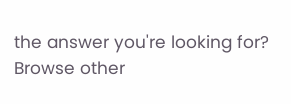the answer you're looking for? Browse other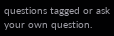questions tagged or ask your own question.